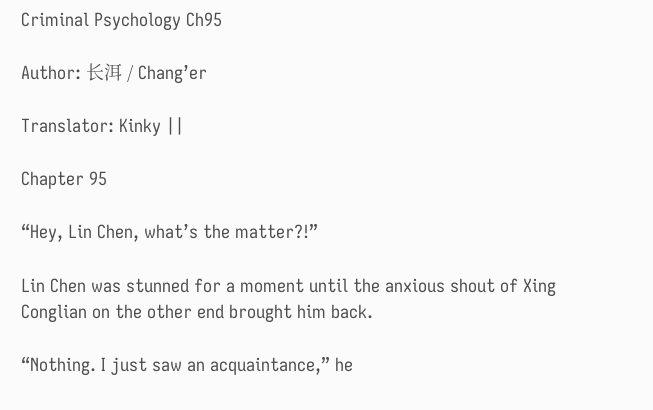Criminal Psychology Ch95

Author: 长洱 / Chang’er

Translator: Kinky ||

Chapter 95

“Hey, Lin Chen, what’s the matter?!”

Lin Chen was stunned for a moment until the anxious shout of Xing Conglian on the other end brought him back.

“Nothing. I just saw an acquaintance,” he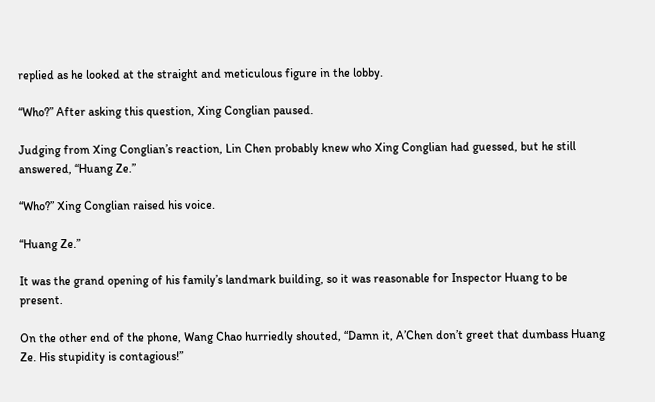replied as he looked at the straight and meticulous figure in the lobby.

“Who?” After asking this question, Xing Conglian paused.

Judging from Xing Conglian’s reaction, Lin Chen probably knew who Xing Conglian had guessed, but he still answered, “Huang Ze.”

“Who?” Xing Conglian raised his voice.

“Huang Ze.”

It was the grand opening of his family’s landmark building, so it was reasonable for Inspector Huang to be present.

On the other end of the phone, Wang Chao hurriedly shouted, “Damn it, A’Chen don’t greet that dumbass Huang Ze. His stupidity is contagious!”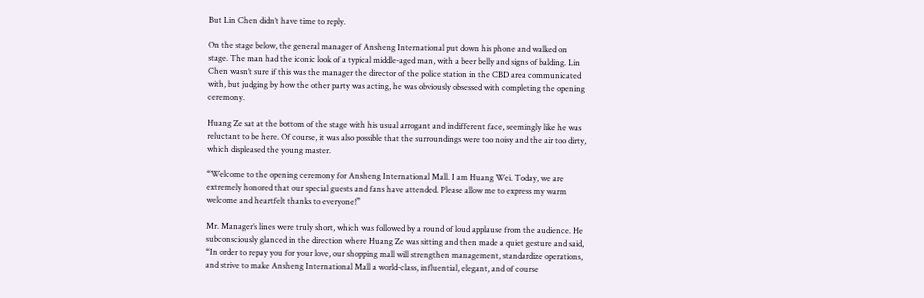But Lin Chen didn’t have time to reply.

On the stage below, the general manager of Ansheng International put down his phone and walked on stage. The man had the iconic look of a typical middle-aged man, with a beer belly and signs of balding. Lin Chen wasn’t sure if this was the manager the director of the police station in the CBD area communicated with, but judging by how the other party was acting, he was obviously obsessed with completing the opening ceremony.

Huang Ze sat at the bottom of the stage with his usual arrogant and indifferent face, seemingly like he was reluctant to be here. Of course, it was also possible that the surroundings were too noisy and the air too dirty, which displeased the young master.

“Welcome to the opening ceremony for Ansheng International Mall. I am Huang Wei. Today, we are extremely honored that our special guests and fans have attended. Please allow me to express my warm welcome and heartfelt thanks to everyone!”

Mr. Manager’s lines were truly short, which was followed by a round of loud applause from the audience. He subconsciously glanced in the direction where Huang Ze was sitting and then made a quiet gesture and said, “In order to repay you for your love, our shopping mall will strengthen management, standardize operations, and strive to make Ansheng International Mall a world-class, influential, elegant, and of course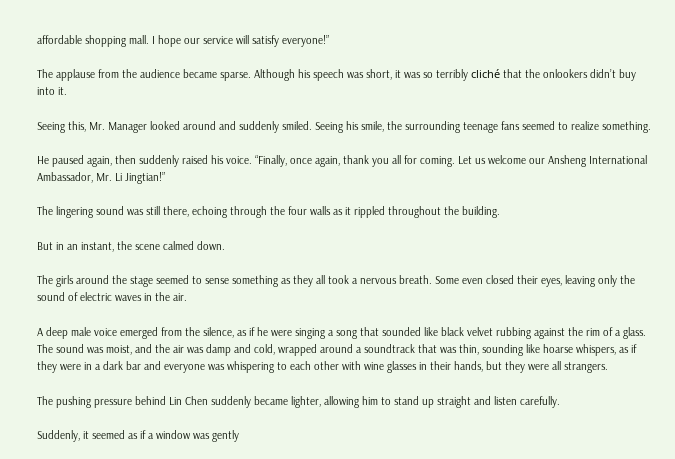affordable shopping mall. I hope our service will satisfy everyone!”

The applause from the audience became sparse. Although his speech was short, it was so terribly cliché that the onlookers didn’t buy into it.

Seeing this, Mr. Manager looked around and suddenly smiled. Seeing his smile, the surrounding teenage fans seemed to realize something.

He paused again, then suddenly raised his voice. “Finally, once again, thank you all for coming. Let us welcome our Ansheng International Ambassador, Mr. Li Jingtian!”

The lingering sound was still there, echoing through the four walls as it rippled throughout the building.

But in an instant, the scene calmed down.

The girls around the stage seemed to sense something as they all took a nervous breath. Some even closed their eyes, leaving only the sound of electric waves in the air.

A deep male voice emerged from the silence, as if he were singing a song that sounded like black velvet rubbing against the rim of a glass. The sound was moist, and the air was damp and cold, wrapped around a soundtrack that was thin, sounding like hoarse whispers, as if they were in a dark bar and everyone was whispering to each other with wine glasses in their hands, but they were all strangers.

The pushing pressure behind Lin Chen suddenly became lighter, allowing him to stand up straight and listen carefully.

Suddenly, it seemed as if a window was gently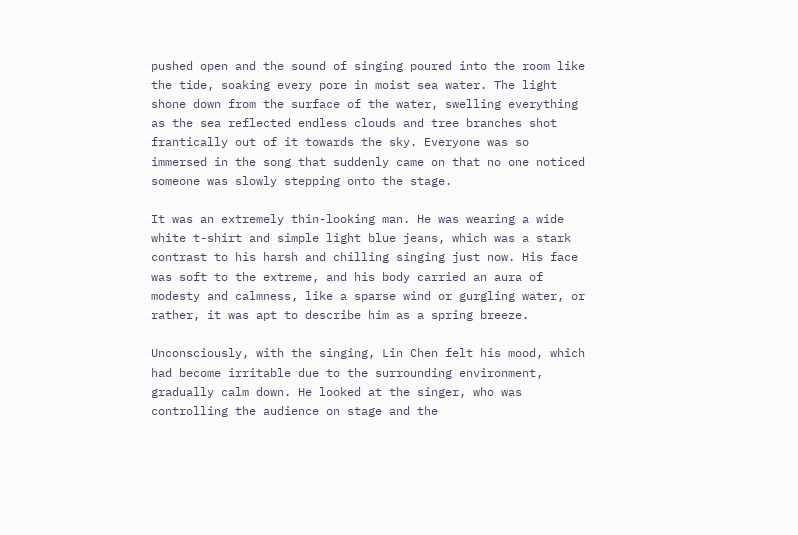pushed open and the sound of singing poured into the room like the tide, soaking every pore in moist sea water. The light shone down from the surface of the water, swelling everything as the sea reflected endless clouds and tree branches shot frantically out of it towards the sky. Everyone was so immersed in the song that suddenly came on that no one noticed someone was slowly stepping onto the stage.

It was an extremely thin-looking man. He was wearing a wide white t-shirt and simple light blue jeans, which was a stark contrast to his harsh and chilling singing just now. His face was soft to the extreme, and his body carried an aura of modesty and calmness, like a sparse wind or gurgling water, or rather, it was apt to describe him as a spring breeze.

Unconsciously, with the singing, Lin Chen felt his mood, which had become irritable due to the surrounding environment, gradually calm down. He looked at the singer, who was controlling the audience on stage and the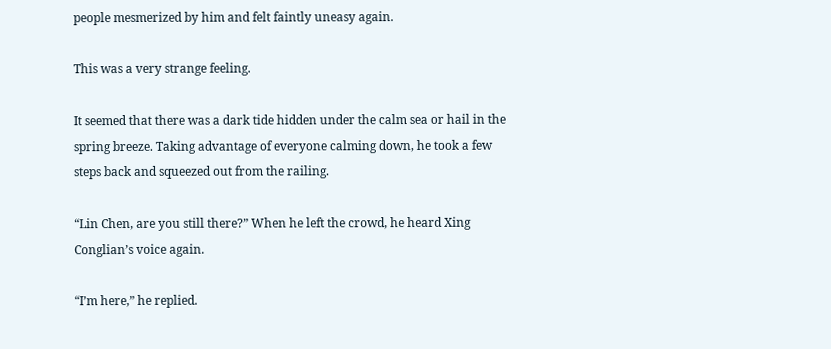people mesmerized by him and felt faintly uneasy again.

This was a very strange feeling.

It seemed that there was a dark tide hidden under the calm sea or hail in the spring breeze. Taking advantage of everyone calming down, he took a few steps back and squeezed out from the railing.

“Lin Chen, are you still there?” When he left the crowd, he heard Xing Conglian’s voice again.

“I’m here,” he replied.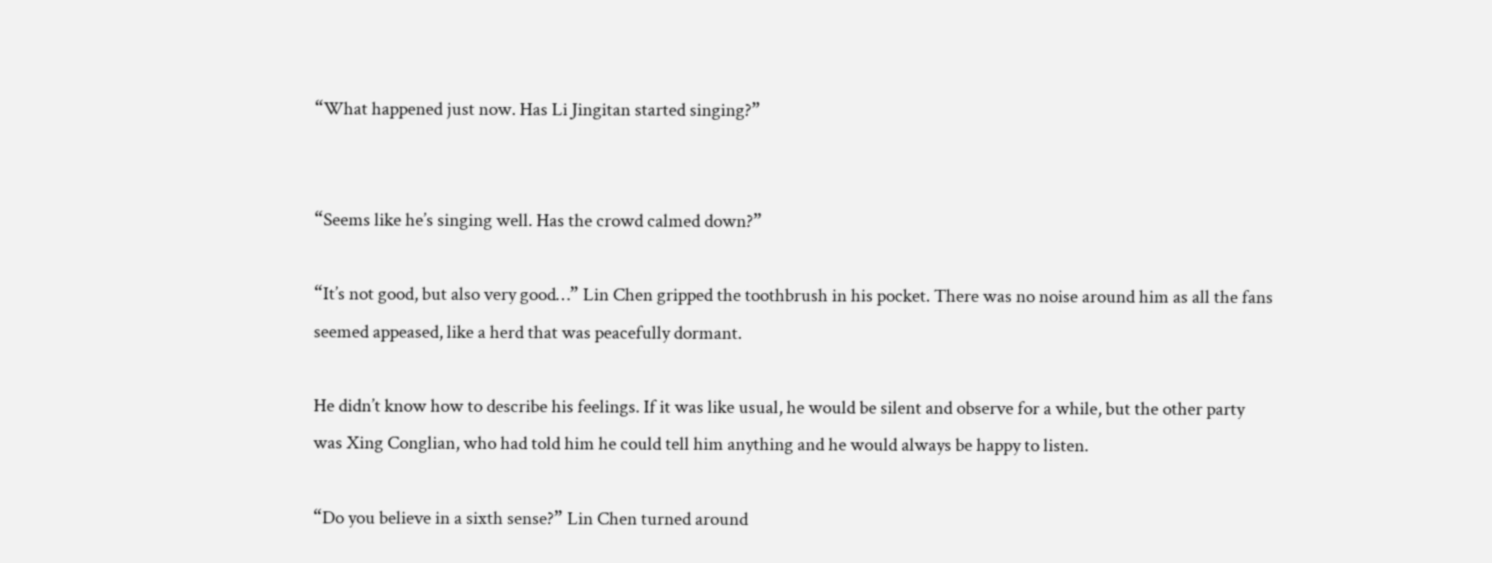“What happened just now. Has Li Jingitan started singing?”


“Seems like he’s singing well. Has the crowd calmed down?”

“It’s not good, but also very good…” Lin Chen gripped the toothbrush in his pocket. There was no noise around him as all the fans seemed appeased, like a herd that was peacefully dormant.

He didn’t know how to describe his feelings. If it was like usual, he would be silent and observe for a while, but the other party was Xing Conglian, who had told him he could tell him anything and he would always be happy to listen.

“Do you believe in a sixth sense?” Lin Chen turned around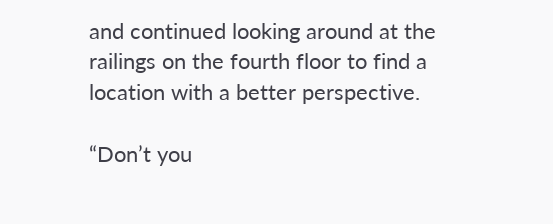and continued looking around at the railings on the fourth floor to find a location with a better perspective.

“Don’t you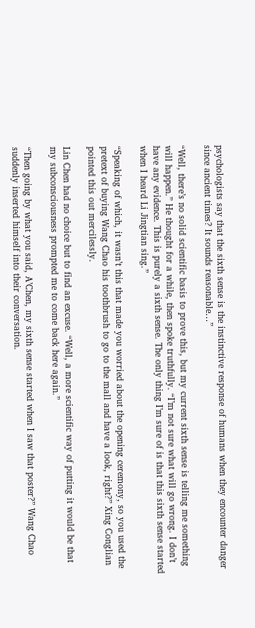psychologists say that the sixth sense is the instinctive response of humans when they encounter danger since ancient times? It sounds reasonable…”

“Well, there’s no solid scientific basis to prove this, but my current sixth sense is telling me something will happen.” He thought for a while, then spoke truthfully. “I’m not sure what will go wrong. I don’t have any evidence. This is purely a sixth sense. The only thing I’m sure of is that this sixth sense started when I heard Li Jingtian sing.”

“Speaking of which, it wasn’t this that made you worried about the opening ceremony, so you used the pretext of buying Wang Chao his toothbrush to go to the mall and have a look, right?” Xing Conglian pointed this out mercilessly.

Lin Chen had no choice but to find an excuse. “Well, a more scientific way of putting it would be that my subconsciousness prompted me to come back here again.”

“Then going by what you said, A’Chen, my sixth sense started when I saw that poster?” Wang Chao suddenly inserted himself into their conversation.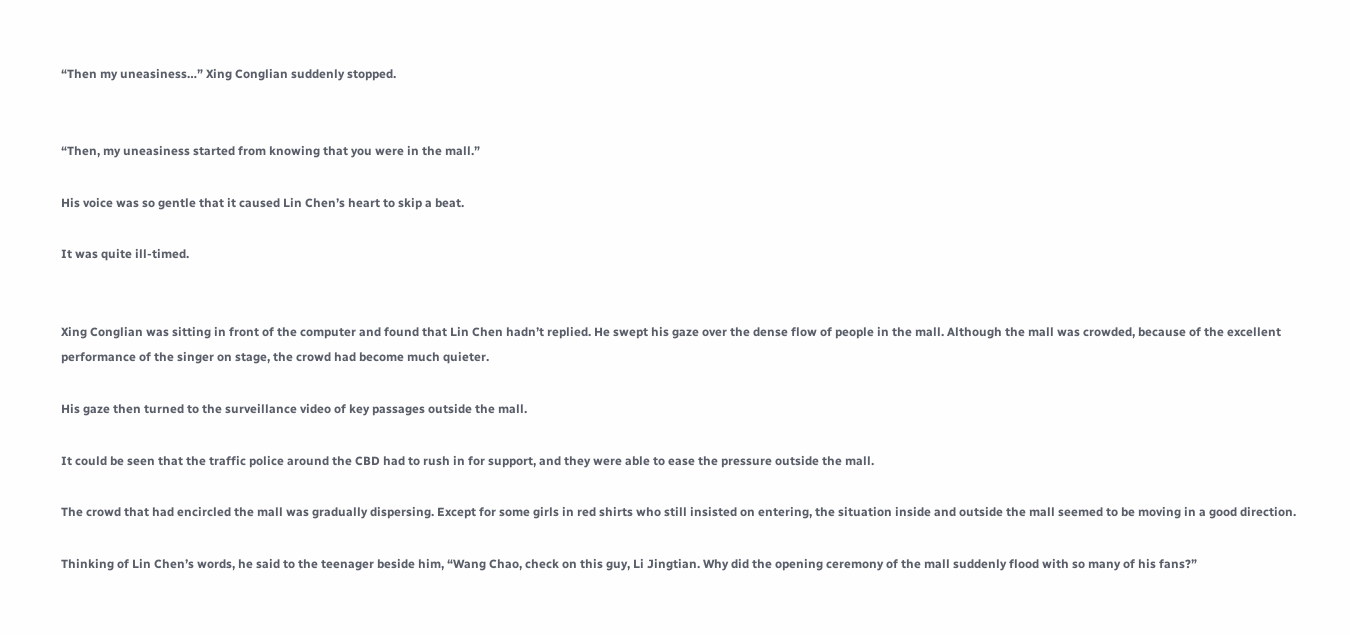“Then my uneasiness…” Xing Conglian suddenly stopped.


“Then, my uneasiness started from knowing that you were in the mall.”

His voice was so gentle that it caused Lin Chen’s heart to skip a beat.

It was quite ill-timed.


Xing Conglian was sitting in front of the computer and found that Lin Chen hadn’t replied. He swept his gaze over the dense flow of people in the mall. Although the mall was crowded, because of the excellent performance of the singer on stage, the crowd had become much quieter.

His gaze then turned to the surveillance video of key passages outside the mall.

It could be seen that the traffic police around the CBD had to rush in for support, and they were able to ease the pressure outside the mall.

The crowd that had encircled the mall was gradually dispersing. Except for some girls in red shirts who still insisted on entering, the situation inside and outside the mall seemed to be moving in a good direction.

Thinking of Lin Chen’s words, he said to the teenager beside him, “Wang Chao, check on this guy, Li Jingtian. Why did the opening ceremony of the mall suddenly flood with so many of his fans?”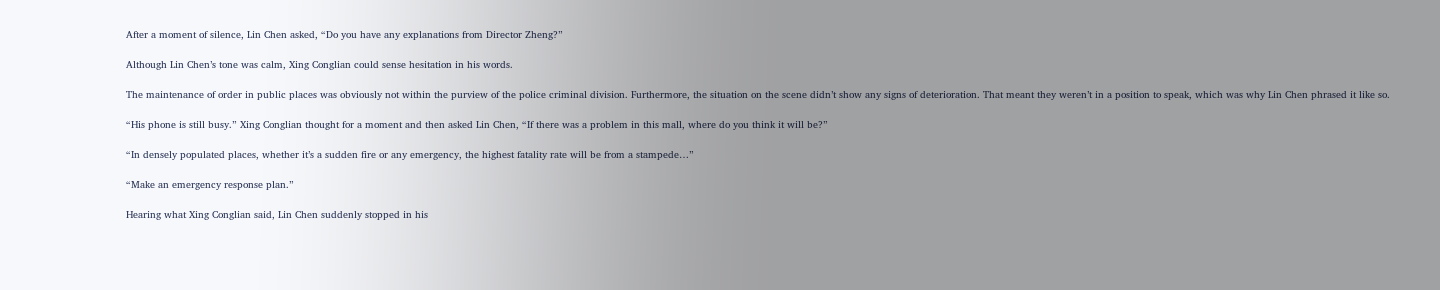After a moment of silence, Lin Chen asked, “Do you have any explanations from Director Zheng?”

Although Lin Chen’s tone was calm, Xing Conglian could sense hesitation in his words.

The maintenance of order in public places was obviously not within the purview of the police criminal division. Furthermore, the situation on the scene didn’t show any signs of deterioration. That meant they weren’t in a position to speak, which was why Lin Chen phrased it like so.

“His phone is still busy.” Xing Conglian thought for a moment and then asked Lin Chen, “If there was a problem in this mall, where do you think it will be?”

“In densely populated places, whether it’s a sudden fire or any emergency, the highest fatality rate will be from a stampede…”

“Make an emergency response plan.”

Hearing what Xing Conglian said, Lin Chen suddenly stopped in his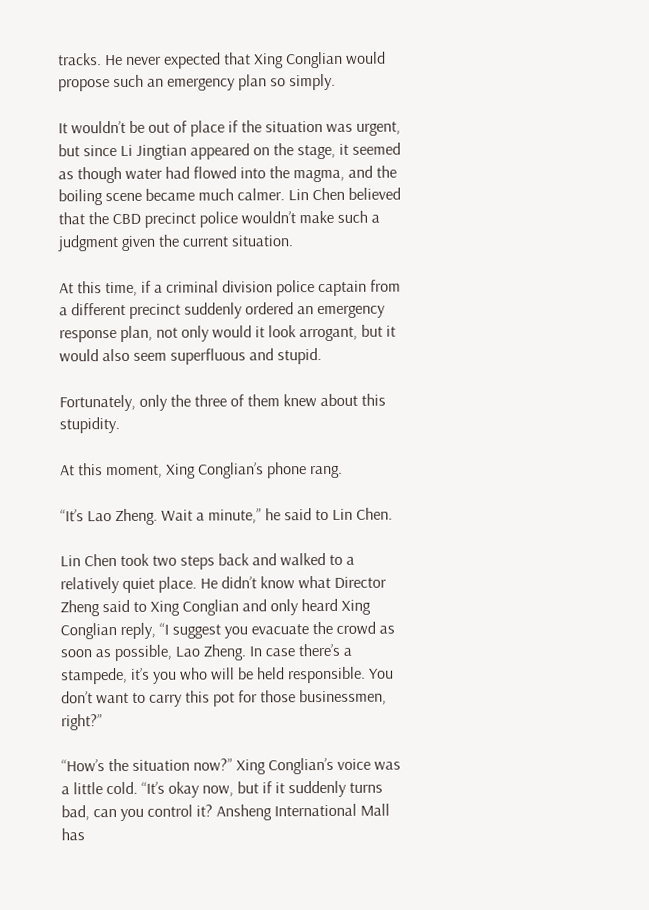tracks. He never expected that Xing Conglian would propose such an emergency plan so simply.

It wouldn’t be out of place if the situation was urgent, but since Li Jingtian appeared on the stage, it seemed as though water had flowed into the magma, and the boiling scene became much calmer. Lin Chen believed that the CBD precinct police wouldn’t make such a judgment given the current situation.

At this time, if a criminal division police captain from a different precinct suddenly ordered an emergency response plan, not only would it look arrogant, but it would also seem superfluous and stupid.

Fortunately, only the three of them knew about this stupidity.

At this moment, Xing Conglian’s phone rang.

“It’s Lao Zheng. Wait a minute,” he said to Lin Chen.

Lin Chen took two steps back and walked to a relatively quiet place. He didn’t know what Director Zheng said to Xing Conglian and only heard Xing Conglian reply, “I suggest you evacuate the crowd as soon as possible, Lao Zheng. In case there’s a stampede, it’s you who will be held responsible. You don’t want to carry this pot for those businessmen, right?”

“How’s the situation now?” Xing Conglian’s voice was a little cold. “It’s okay now, but if it suddenly turns bad, can you control it? Ansheng International Mall has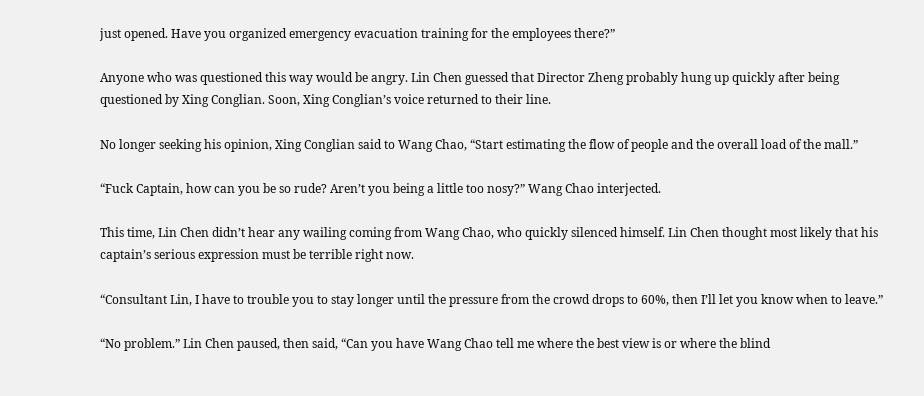just opened. Have you organized emergency evacuation training for the employees there?”

Anyone who was questioned this way would be angry. Lin Chen guessed that Director Zheng probably hung up quickly after being questioned by Xing Conglian. Soon, Xing Conglian’s voice returned to their line.

No longer seeking his opinion, Xing Conglian said to Wang Chao, “Start estimating the flow of people and the overall load of the mall.”

“Fuck Captain, how can you be so rude? Aren’t you being a little too nosy?” Wang Chao interjected.

This time, Lin Chen didn’t hear any wailing coming from Wang Chao, who quickly silenced himself. Lin Chen thought most likely that his captain’s serious expression must be terrible right now.

“Consultant Lin, I have to trouble you to stay longer until the pressure from the crowd drops to 60%, then I’ll let you know when to leave.”

“No problem.” Lin Chen paused, then said, “Can you have Wang Chao tell me where the best view is or where the blind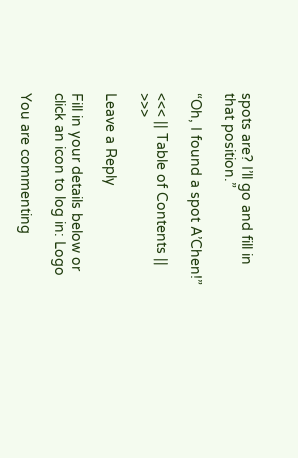spots are? I’ll go and fill in that position.”

“Oh, I found a spot A’Chen!”

<<< || Table of Contents || >>>

Leave a Reply

Fill in your details below or click an icon to log in: Logo

You are commenting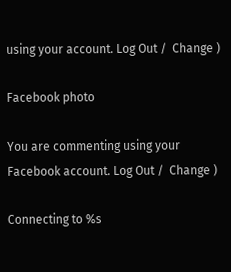using your account. Log Out /  Change )

Facebook photo

You are commenting using your Facebook account. Log Out /  Change )

Connecting to %s